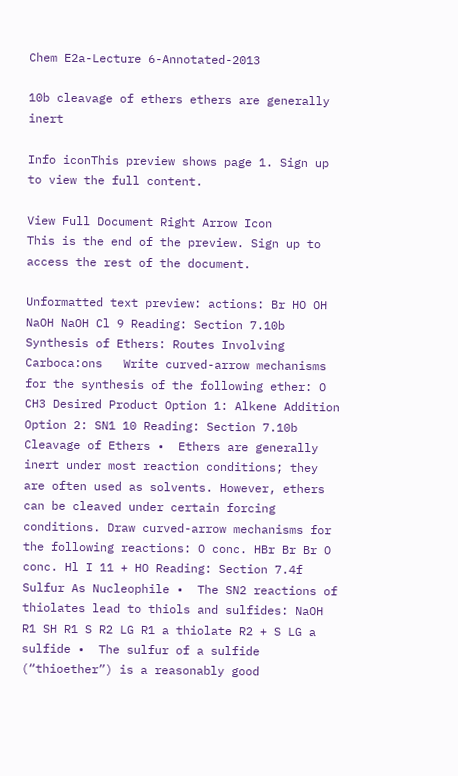Chem E2a-Lecture 6-Annotated-2013

10b cleavage of ethers ethers are generally inert

Info iconThis preview shows page 1. Sign up to view the full content.

View Full Document Right Arrow Icon
This is the end of the preview. Sign up to access the rest of the document.

Unformatted text preview: actions: Br HO OH NaOH NaOH Cl 9 Reading: Section 7.10b Synthesis of Ethers: Routes Involving Carboca:ons   Write curved-arrow mechanisms for the synthesis of the following ether: O CH3 Desired Product Option 1: Alkene Addition Option 2: SN1 10 Reading: Section 7.10b Cleavage of Ethers •  Ethers are generally inert under most reaction conditions; they are often used as solvents. However, ethers can be cleaved under certain forcing conditions. Draw curved-arrow mechanisms for the following reactions: O conc. HBr Br Br O conc. Hl I 11 + HO Reading: Section 7.4f Sulfur As Nucleophile •  The SN2 reactions of thiolates lead to thiols and sulfides: NaOH R1 SH R1 S R2 LG R1 a thiolate R2 + S LG a sulfide •  The sulfur of a sulfide (“thioether”) is a reasonably good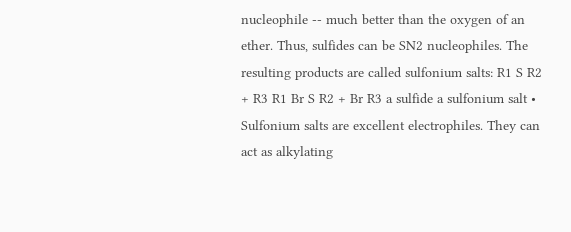nucleophile -- much better than the oxygen of an ether. Thus, sulfides can be SN2 nucleophiles. The resulting products are called sulfonium salts: R1 S R2 + R3 R1 Br S R2 + Br R3 a sulfide a sulfonium salt •  Sulfonium salts are excellent electrophiles. They can act as alkylating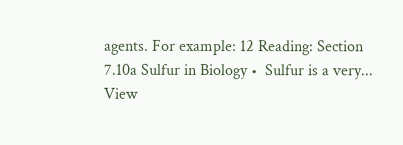agents. For example: 12 Reading: Section 7.10a Sulfur in Biology •  Sulfur is a very...
View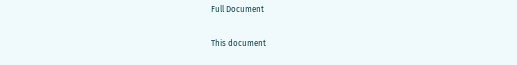Full Document

This document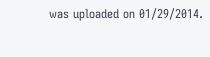was uploaded on 01/29/2014.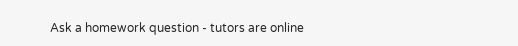Ask a homework question - tutors are online